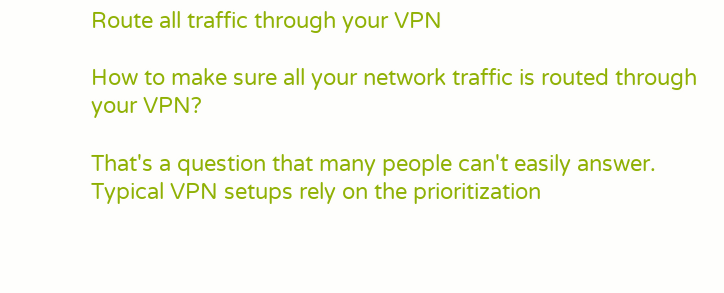Route all traffic through your VPN

How to make sure all your network traffic is routed through your VPN?

That's a question that many people can't easily answer. Typical VPN setups rely on the prioritization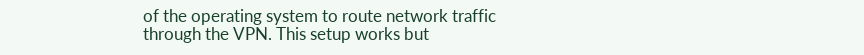of the operating system to route network traffic through the VPN. This setup works but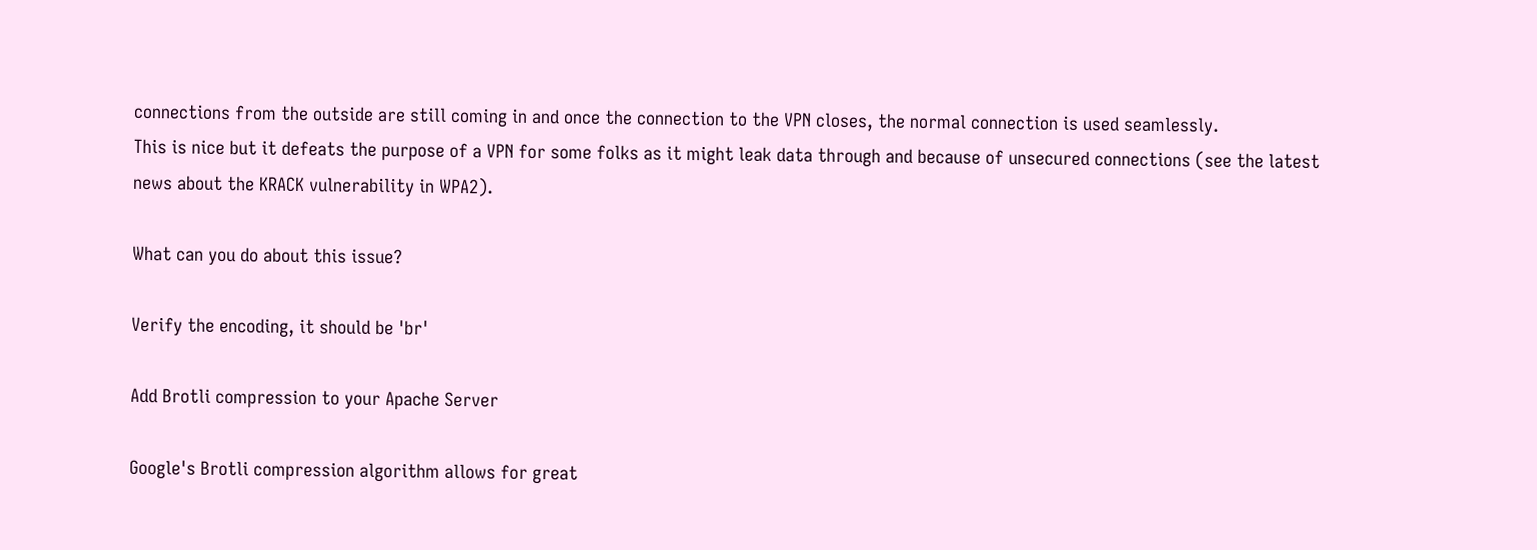connections from the outside are still coming in and once the connection to the VPN closes, the normal connection is used seamlessly.
This is nice but it defeats the purpose of a VPN for some folks as it might leak data through and because of unsecured connections (see the latest news about the KRACK vulnerability in WPA2).

What can you do about this issue?

Verify the encoding, it should be 'br'

Add Brotli compression to your Apache Server

Google's Brotli compression algorithm allows for great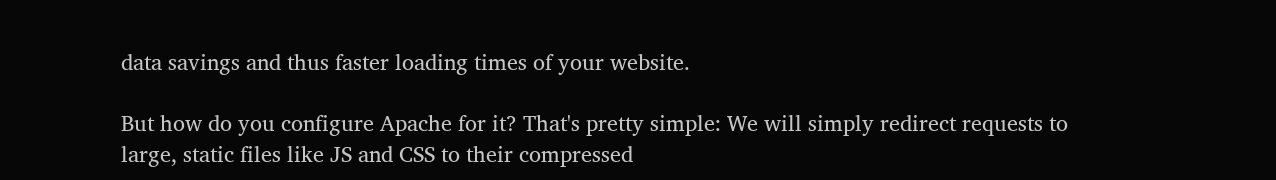data savings and thus faster loading times of your website.

But how do you configure Apache for it? That's pretty simple: We will simply redirect requests to large, static files like JS and CSS to their compressed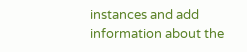instances and add information about the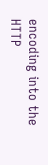encoding into the HTTP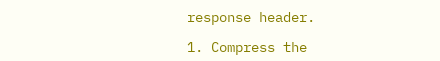response header.

1. Compress the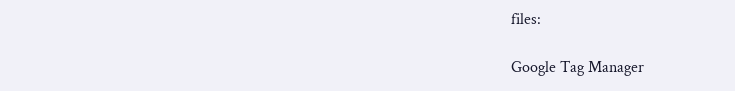files:

Google Tag Manager